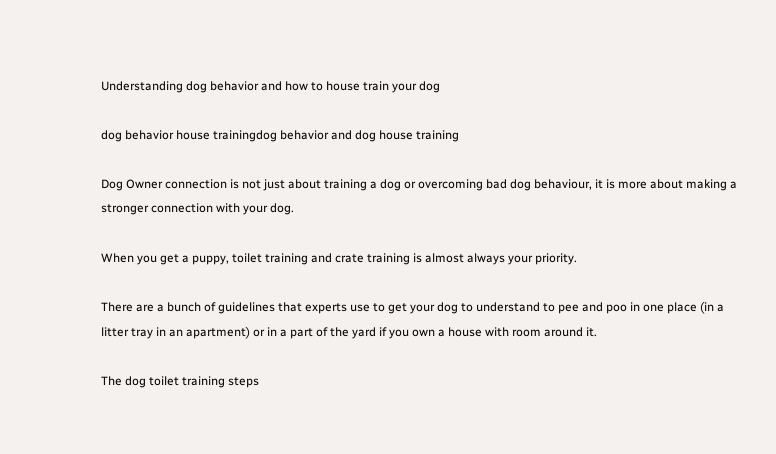Understanding dog behavior and how to house train your dog

dog behavior house trainingdog behavior and dog house training

Dog Owner connection is not just about training a dog or overcoming bad dog behaviour, it is more about making a stronger connection with your dog.

When you get a puppy, toilet training and crate training is almost always your priority.

There are a bunch of guidelines that experts use to get your dog to understand to pee and poo in one place (in a litter tray in an apartment) or in a part of the yard if you own a house with room around it.

The dog toilet training steps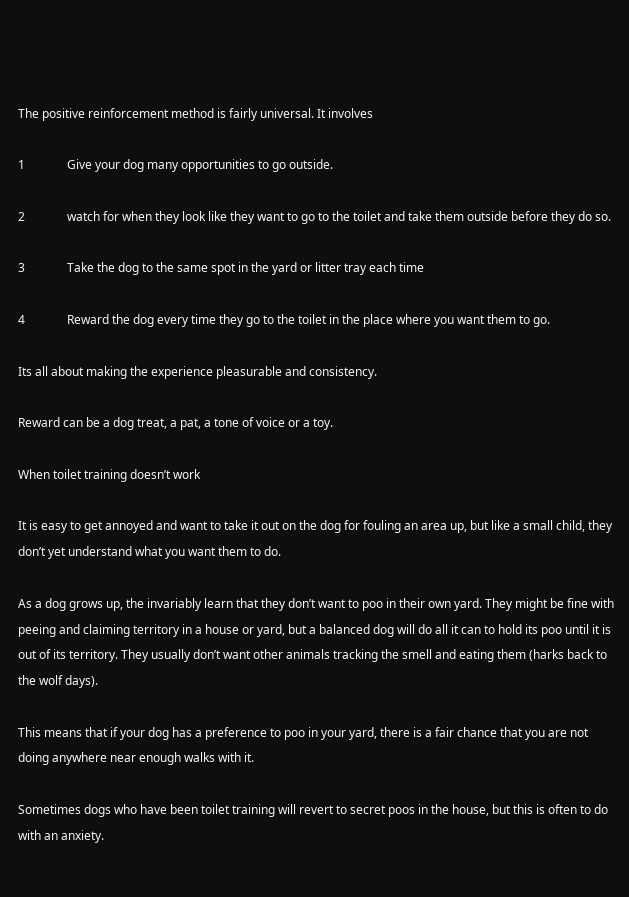The positive reinforcement method is fairly universal. It involves

1              Give your dog many opportunities to go outside.

2              watch for when they look like they want to go to the toilet and take them outside before they do so.

3              Take the dog to the same spot in the yard or litter tray each time

4              Reward the dog every time they go to the toilet in the place where you want them to go.

Its all about making the experience pleasurable and consistency.

Reward can be a dog treat, a pat, a tone of voice or a toy.

When toilet training doesn’t work

It is easy to get annoyed and want to take it out on the dog for fouling an area up, but like a small child, they don’t yet understand what you want them to do.

As a dog grows up, the invariably learn that they don’t want to poo in their own yard. They might be fine with peeing and claiming territory in a house or yard, but a balanced dog will do all it can to hold its poo until it is out of its territory. They usually don’t want other animals tracking the smell and eating them (harks back to the wolf days).

This means that if your dog has a preference to poo in your yard, there is a fair chance that you are not doing anywhere near enough walks with it.

Sometimes dogs who have been toilet training will revert to secret poos in the house, but this is often to do with an anxiety.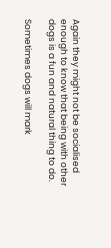Again they might not be socialised enough to know that being with other dogs is a fun and natural thing to do.

Sometimes dogs will mark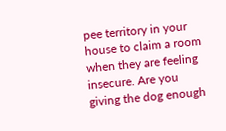pee territory in your house to claim a room when they are feeling insecure. Are you giving the dog enough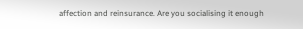affection and reinsurance. Are you socialising it enough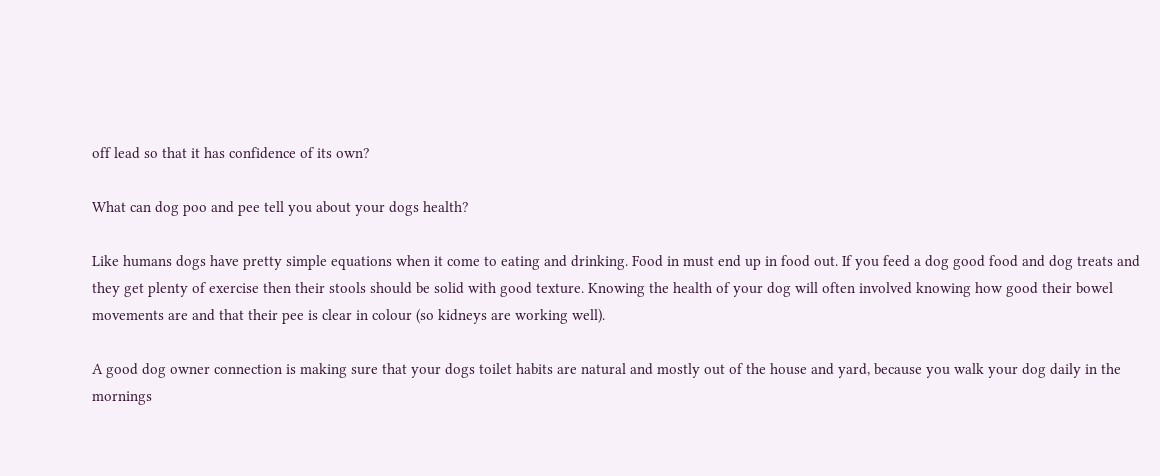off lead so that it has confidence of its own?

What can dog poo and pee tell you about your dogs health?

Like humans dogs have pretty simple equations when it come to eating and drinking. Food in must end up in food out. If you feed a dog good food and dog treats and they get plenty of exercise then their stools should be solid with good texture. Knowing the health of your dog will often involved knowing how good their bowel movements are and that their pee is clear in colour (so kidneys are working well).

A good dog owner connection is making sure that your dogs toilet habits are natural and mostly out of the house and yard, because you walk your dog daily in the mornings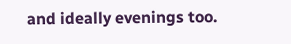and ideally evenings too.